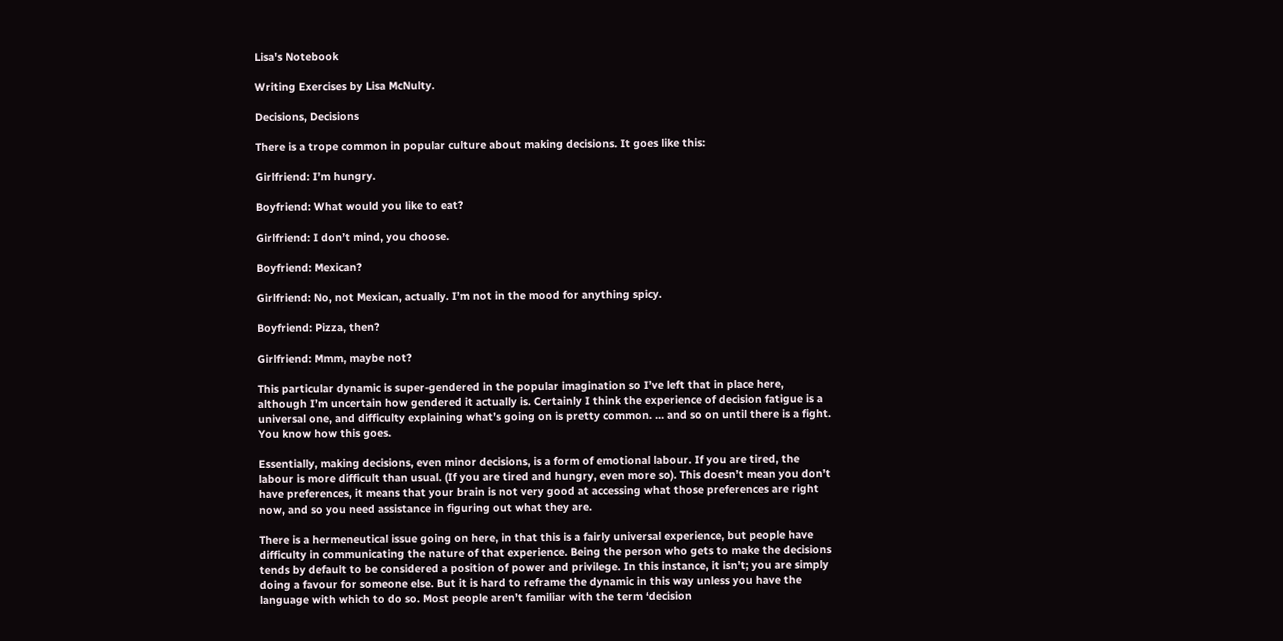Lisa's Notebook

Writing Exercises by Lisa McNulty.

Decisions, Decisions

There is a trope common in popular culture about making decisions. It goes like this:

Girlfriend: I’m hungry.

Boyfriend: What would you like to eat?

Girlfriend: I don’t mind, you choose.

Boyfriend: Mexican?

Girlfriend: No, not Mexican, actually. I’m not in the mood for anything spicy.

Boyfriend: Pizza, then?

Girlfriend: Mmm, maybe not?

This particular dynamic is super-gendered in the popular imagination so I’ve left that in place here, although I’m uncertain how gendered it actually is. Certainly I think the experience of decision fatigue is a universal one, and difficulty explaining what’s going on is pretty common. … and so on until there is a fight. You know how this goes.

Essentially, making decisions, even minor decisions, is a form of emotional labour. If you are tired, the labour is more difficult than usual. (If you are tired and hungry, even more so). This doesn’t mean you don’t have preferences, it means that your brain is not very good at accessing what those preferences are right now, and so you need assistance in figuring out what they are.

There is a hermeneutical issue going on here, in that this is a fairly universal experience, but people have difficulty in communicating the nature of that experience. Being the person who gets to make the decisions tends by default to be considered a position of power and privilege. In this instance, it isn’t; you are simply doing a favour for someone else. But it is hard to reframe the dynamic in this way unless you have the language with which to do so. Most people aren’t familiar with the term ‘decision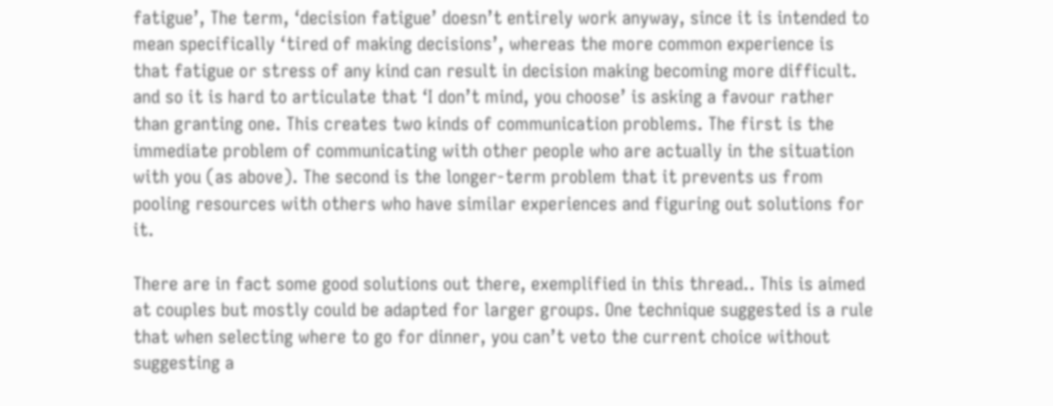fatigue’, The term, ‘decision fatigue’ doesn’t entirely work anyway, since it is intended to mean specifically ‘tired of making decisions’, whereas the more common experience is that fatigue or stress of any kind can result in decision making becoming more difficult. and so it is hard to articulate that ‘I don’t mind, you choose’ is asking a favour rather than granting one. This creates two kinds of communication problems. The first is the immediate problem of communicating with other people who are actually in the situation with you (as above). The second is the longer-term problem that it prevents us from pooling resources with others who have similar experiences and figuring out solutions for it.

There are in fact some good solutions out there, exemplified in this thread.. This is aimed at couples but mostly could be adapted for larger groups. One technique suggested is a rule that when selecting where to go for dinner, you can’t veto the current choice without suggesting a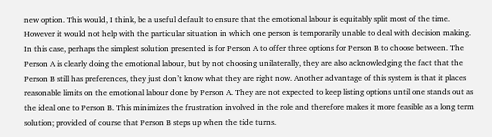new option. This would, I think, be a useful default to ensure that the emotional labour is equitably split most of the time. However it would not help with the particular situation in which one person is temporarily unable to deal with decision making. In this case, perhaps the simplest solution presented is for Person A to offer three options for Person B to choose between. The Person A is clearly doing the emotional labour, but by not choosing unilaterally, they are also acknowledging the fact that the Person B still has preferences, they just don’t know what they are right now. Another advantage of this system is that it places reasonable limits on the emotional labour done by Person A. They are not expected to keep listing options until one stands out as the ideal one to Person B. This minimizes the frustration involved in the role and therefore makes it more feasible as a long term solution; provided of course that Person B steps up when the tide turns.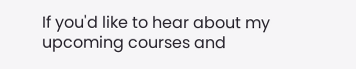If you'd like to hear about my upcoming courses and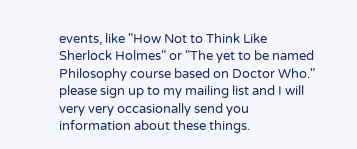events, like "How Not to Think Like Sherlock Holmes" or "The yet to be named Philosophy course based on Doctor Who." please sign up to my mailing list and I will very very occasionally send you information about these things.